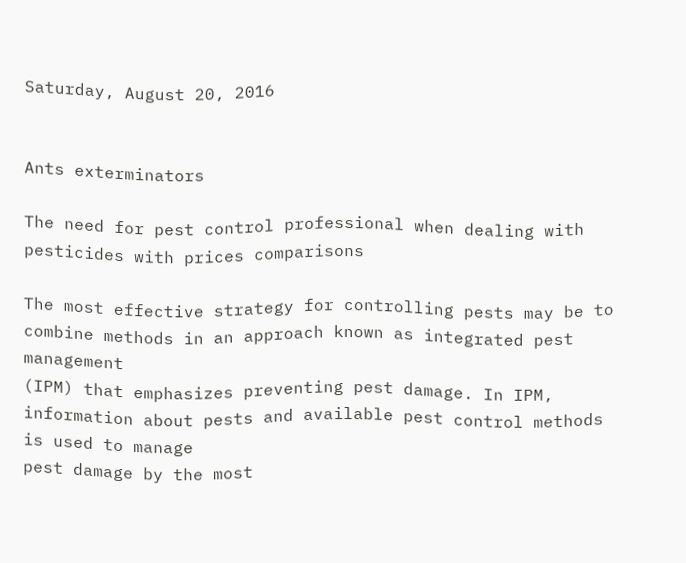Saturday, August 20, 2016


Ants exterminators

The need for pest control professional when dealing with pesticides with prices comparisons

The most effective strategy for controlling pests may be to combine methods in an approach known as integrated pest management
(IPM) that emphasizes preventing pest damage. In IPM, information about pests and available pest control methods is used to manage
pest damage by the most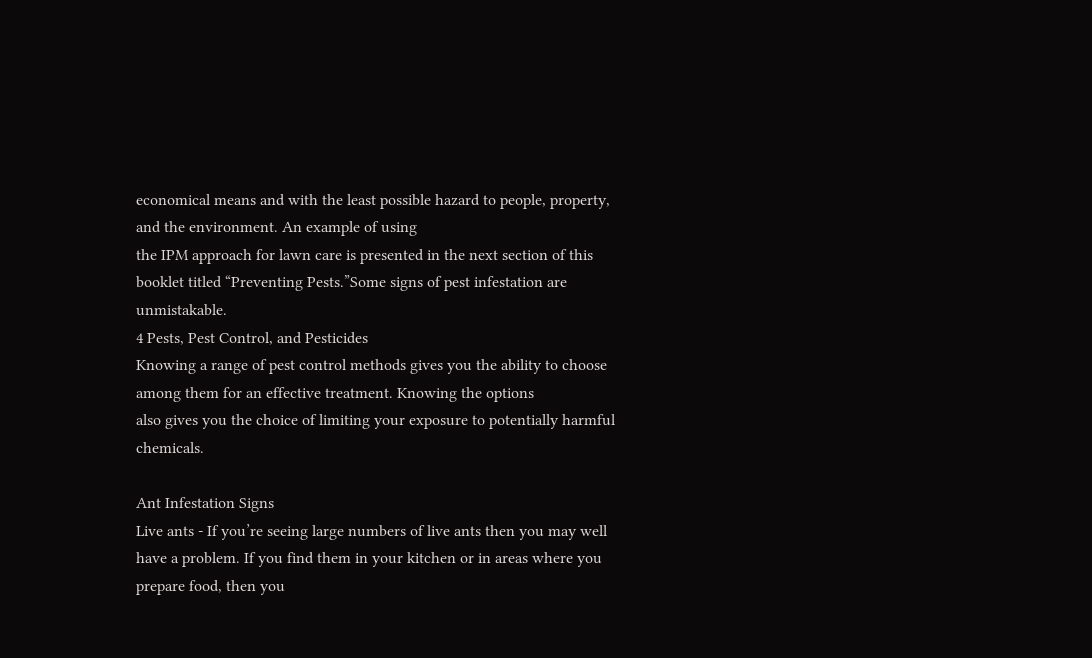economical means and with the least possible hazard to people, property, and the environment. An example of using
the IPM approach for lawn care is presented in the next section of this booklet titled “Preventing Pests.”Some signs of pest infestation are unmistakable.
4 Pests, Pest Control, and Pesticides
Knowing a range of pest control methods gives you the ability to choose among them for an effective treatment. Knowing the options
also gives you the choice of limiting your exposure to potentially harmful chemicals.

Ant Infestation Signs
Live ants - If you’re seeing large numbers of live ants then you may well have a problem. If you find them in your kitchen or in areas where you prepare food, then you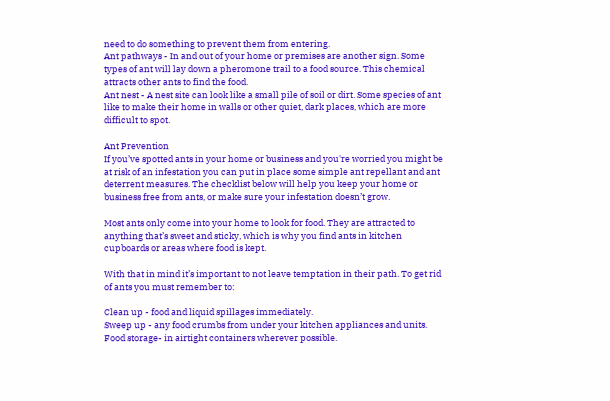need to do something to prevent them from entering.
Ant pathways - In and out of your home or premises are another sign. Some types of ant will lay down a pheromone trail to a food source. This chemical attracts other ants to find the food.
Ant nest - A nest site can look like a small pile of soil or dirt. Some species of ant like to make their home in walls or other quiet, dark places, which are more difficult to spot.

Ant Prevention
If you’ve spotted ants in your home or business and you're worried you might be at risk of an infestation you can put in place some simple ant repellant and ant deterrent measures. The checklist below will help you keep your home or business free from ants, or make sure your infestation doesn’t grow.

Most ants only come into your home to look for food. They are attracted to anything that’s sweet and sticky, which is why you find ants in kitchen cupboards or areas where food is kept.

With that in mind it’s important to not leave temptation in their path. To get rid of ants you must remember to:

Clean up - food and liquid spillages immediately.
Sweep up - any food crumbs from under your kitchen appliances and units.
Food storage- in airtight containers wherever possible.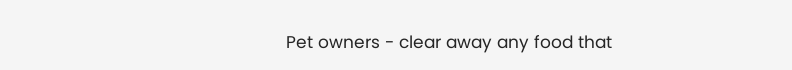Pet owners - clear away any food that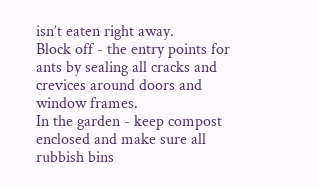isn’t eaten right away.
Block off - the entry points for ants by sealing all cracks and crevices around doors and window frames.
In the garden - keep compost enclosed and make sure all rubbish bins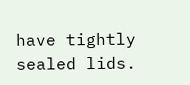have tightly sealed lids.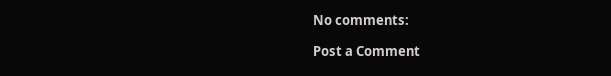No comments:

Post a Comment